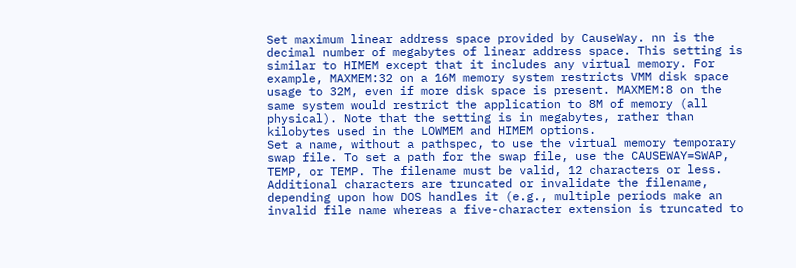Set maximum linear address space provided by CauseWay. nn is the decimal number of megabytes of linear address space. This setting is similar to HIMEM except that it includes any virtual memory. For example, MAXMEM:32 on a 16M memory system restricts VMM disk space usage to 32M, even if more disk space is present. MAXMEM:8 on the same system would restrict the application to 8M of memory (all physical). Note that the setting is in megabytes, rather than kilobytes used in the LOWMEM and HIMEM options.
Set a name, without a pathspec, to use the virtual memory temporary swap file. To set a path for the swap file, use the CAUSEWAY=SWAP, TEMP, or TEMP. The filename must be valid, 12 characters or less. Additional characters are truncated or invalidate the filename, depending upon how DOS handles it (e.g., multiple periods make an invalid file name whereas a five-character extension is truncated to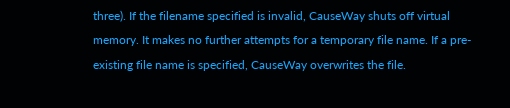three). If the filename specified is invalid, CauseWay shuts off virtual memory. It makes no further attempts for a temporary file name. If a pre-existing file name is specified, CauseWay overwrites the file.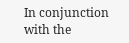In conjunction with the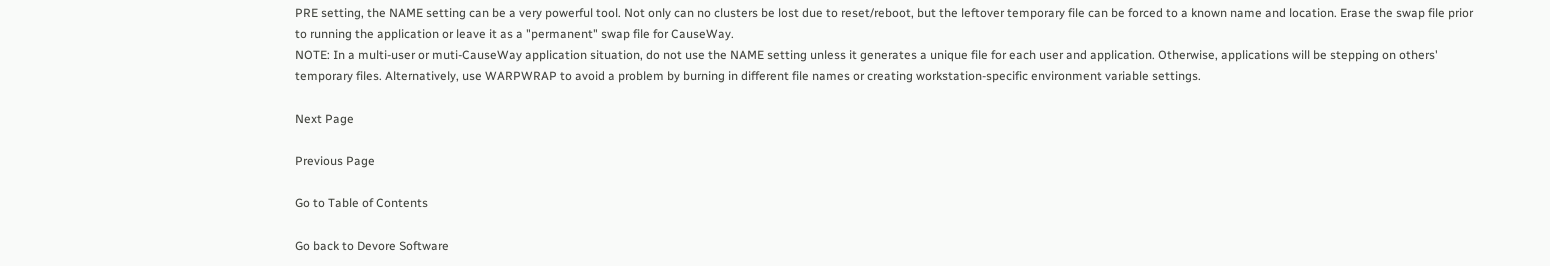PRE setting, the NAME setting can be a very powerful tool. Not only can no clusters be lost due to reset/reboot, but the leftover temporary file can be forced to a known name and location. Erase the swap file prior to running the application or leave it as a "permanent" swap file for CauseWay.
NOTE: In a multi-user or muti-CauseWay application situation, do not use the NAME setting unless it generates a unique file for each user and application. Otherwise, applications will be stepping on others' temporary files. Alternatively, use WARPWRAP to avoid a problem by burning in different file names or creating workstation-specific environment variable settings.

Next Page

Previous Page

Go to Table of Contents

Go back to Devore Software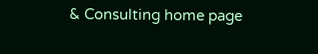& Consulting home page